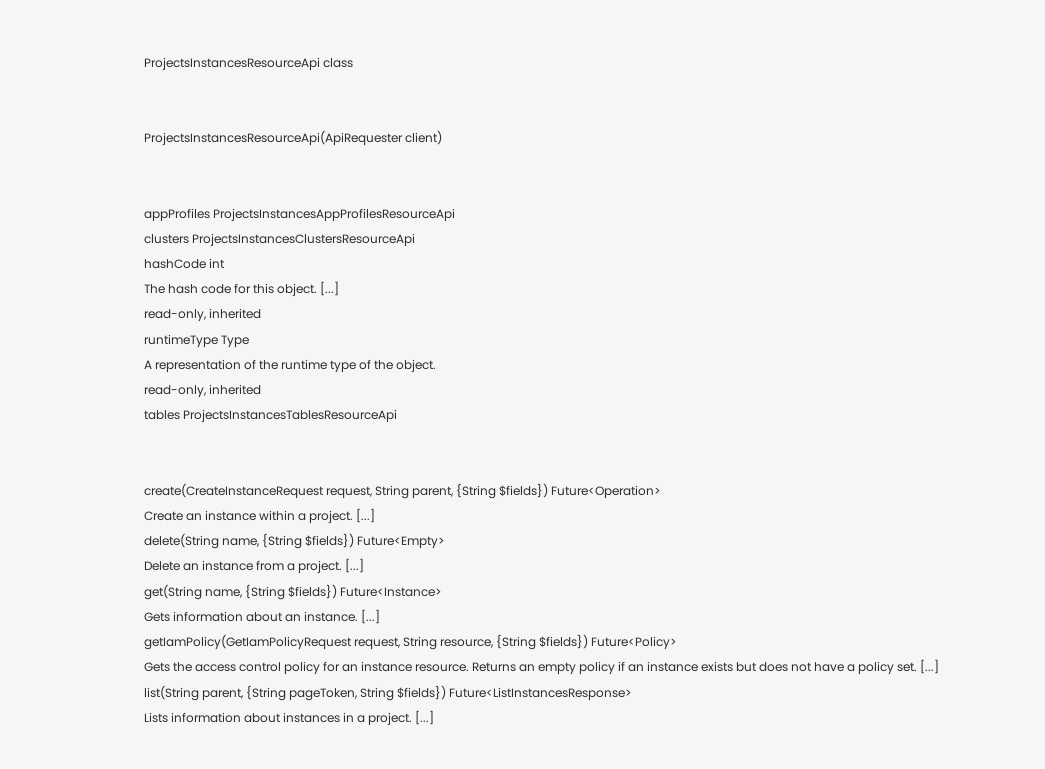ProjectsInstancesResourceApi class


ProjectsInstancesResourceApi(ApiRequester client)


appProfiles ProjectsInstancesAppProfilesResourceApi
clusters ProjectsInstancesClustersResourceApi
hashCode int
The hash code for this object. [...]
read-only, inherited
runtimeType Type
A representation of the runtime type of the object.
read-only, inherited
tables ProjectsInstancesTablesResourceApi


create(CreateInstanceRequest request, String parent, {String $fields}) Future<Operation>
Create an instance within a project. [...]
delete(String name, {String $fields}) Future<Empty>
Delete an instance from a project. [...]
get(String name, {String $fields}) Future<Instance>
Gets information about an instance. [...]
getIamPolicy(GetIamPolicyRequest request, String resource, {String $fields}) Future<Policy>
Gets the access control policy for an instance resource. Returns an empty policy if an instance exists but does not have a policy set. [...]
list(String parent, {String pageToken, String $fields}) Future<ListInstancesResponse>
Lists information about instances in a project. [...]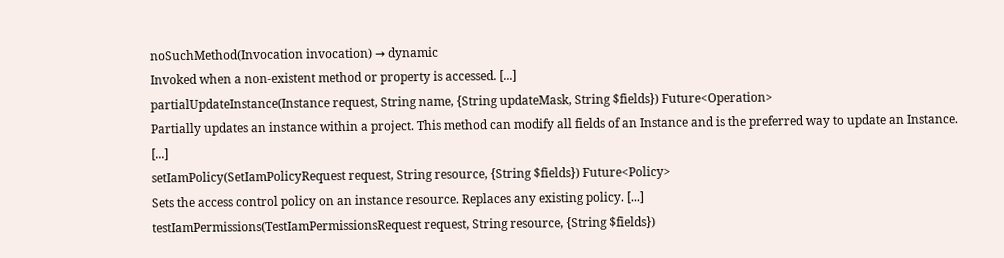noSuchMethod(Invocation invocation) → dynamic
Invoked when a non-existent method or property is accessed. [...]
partialUpdateInstance(Instance request, String name, {String updateMask, String $fields}) Future<Operation>
Partially updates an instance within a project. This method can modify all fields of an Instance and is the preferred way to update an Instance. [...]
setIamPolicy(SetIamPolicyRequest request, String resource, {String $fields}) Future<Policy>
Sets the access control policy on an instance resource. Replaces any existing policy. [...]
testIamPermissions(TestIamPermissionsRequest request, String resource, {String $fields})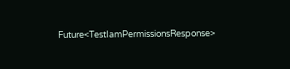Future<TestIamPermissionsResponse>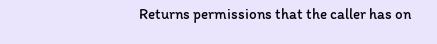Returns permissions that the caller has on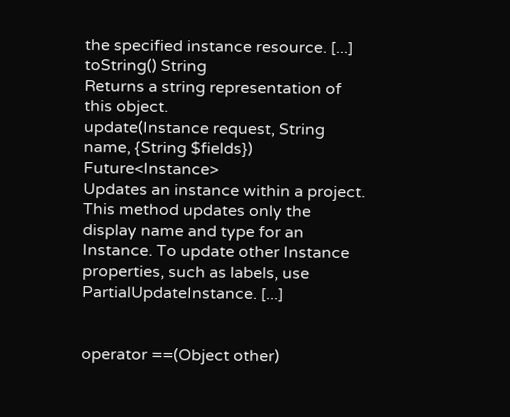the specified instance resource. [...]
toString() String
Returns a string representation of this object.
update(Instance request, String name, {String $fields}) Future<Instance>
Updates an instance within a project. This method updates only the display name and type for an Instance. To update other Instance properties, such as labels, use PartialUpdateInstance. [...]


operator ==(Object other)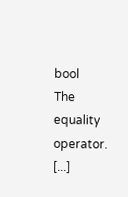bool
The equality operator. [...]